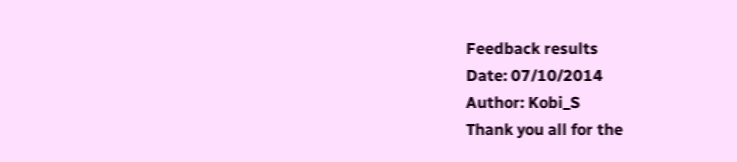Feedback results
Date: 07/10/2014
Author: Kobi_S
Thank you all for the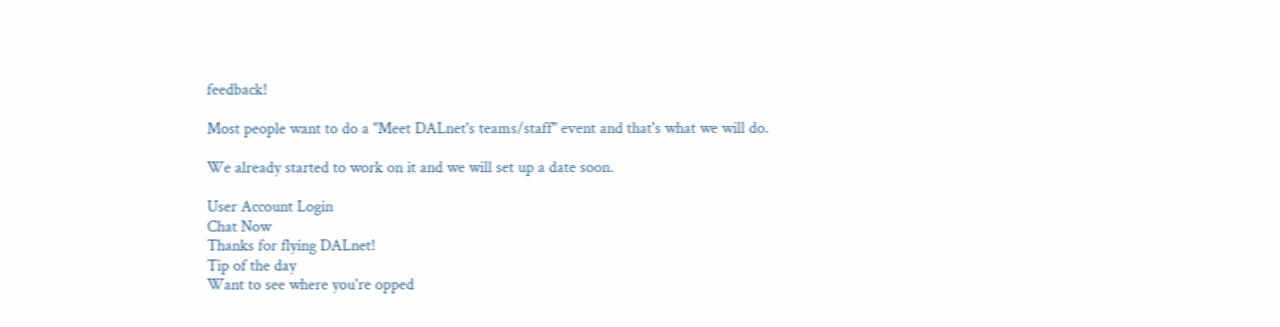feedback!

Most people want to do a "Meet DALnet's teams/staff" event and that's what we will do.

We already started to work on it and we will set up a date soon.

User Account Login
Chat Now
Thanks for flying DALnet!
Tip of the day
Want to see where you're opped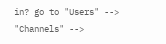in? go to "Users" --> "Channels" -->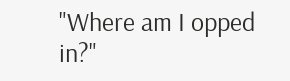"Where am I opped in?"